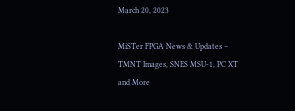March 20, 2023

MiSTer FPGA News & Updates – TMNT Images, SNES MSU-1, PC XT and More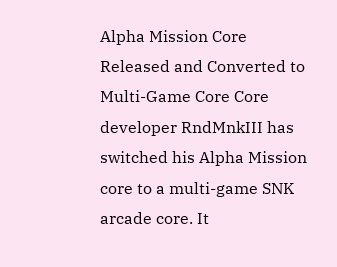Alpha Mission Core Released and Converted to Multi-Game Core Core developer RndMnkIII has switched his Alpha Mission core to a multi-game SNK arcade core. It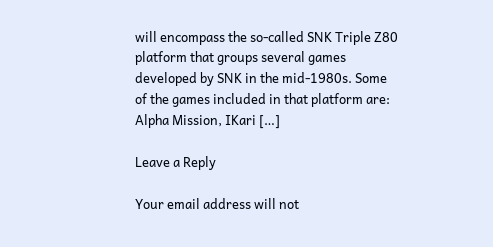will encompass the so-called SNK Triple Z80 platform that groups several games developed by SNK in the mid-1980s. Some of the games included in that platform are: Alpha Mission, IKari […]

Leave a Reply

Your email address will not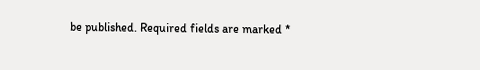be published. Required fields are marked *